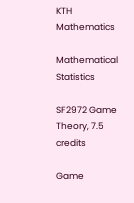KTH Mathematics

Mathematical Statistics

SF2972 Game Theory, 7.5 credits

Game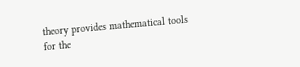theory provides mathematical tools for the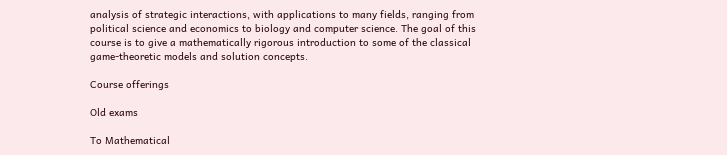analysis of strategic interactions, with applications to many fields, ranging from political science and economics to biology and computer science. The goal of this course is to give a mathematically rigorous introduction to some of the classical game-theoretic models and solution concepts.

Course offerings

Old exams

To Mathematical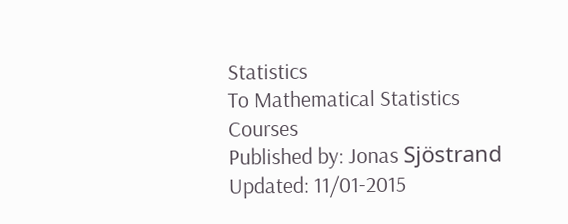Statistics
To Mathematical Statistics Courses
Published by: Jonas Sjöstrand
Updated: 11/01-2015